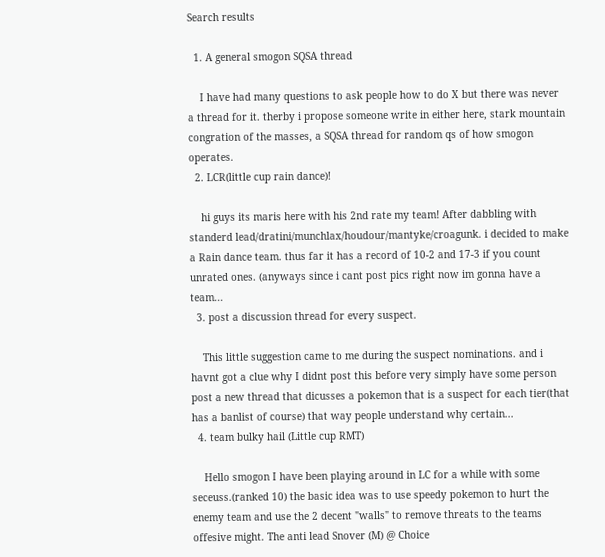Search results

  1. A general smogon SQSA thread

    I have had many questions to ask people how to do X but there was never a thread for it. therby i propose someone write in either here, stark mountain congration of the masses, a SQSA thread for random qs of how smogon operates.
  2. LCR(little cup rain dance)!

    hi guys its maris here with his 2nd rate my team! After dabbling with standerd lead/dratini/munchlax/houdour/mantyke/croagunk. i decided to make a Rain dance team. thus far it has a record of 10-2 and 17-3 if you count unrated ones. (anyways since i cant post pics right now im gonna have a team...
  3. post a discussion thread for every suspect.

    This little suggestion came to me during the suspect nominations. and i havnt got a clue why I didnt post this before very simply have some person post a new thread that dicusses a pokemon that is a suspect for each tier(that has a banlist of course) that way people understand why certain...
  4. team bulky hail (Little cup RMT)

    Hello smogon I have been playing around in LC for a while with some seceuss.(ranked 10) the basic idea was to use speedy pokemon to hurt the enemy team and use the 2 decent "walls" to remove threats to the teams offesive might. The anti lead Snover (M) @ Choice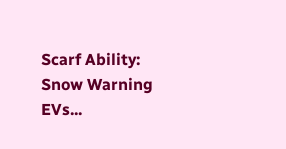Scarf Ability: Snow Warning EVs...